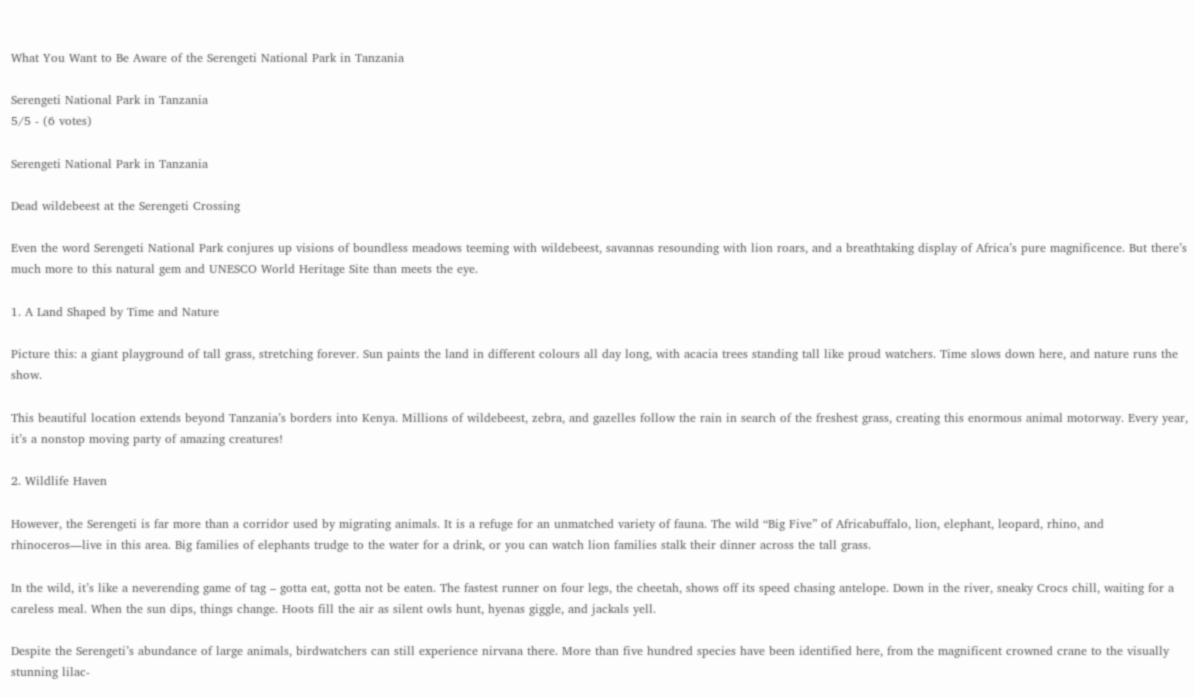What You Want to Be Aware of the Serengeti National Park in Tanzania

Serengeti National Park in Tanzania
5/5 - (6 votes)

Serengeti National Park in Tanzania

Dead wildebeest at the Serengeti Crossing

Even the word Serengeti National Park conjures up visions of boundless meadows teeming with wildebeest, savannas resounding with lion roars, and a breathtaking display of Africa’s pure magnificence. But there’s much more to this natural gem and UNESCO World Heritage Site than meets the eye.

1. A Land Shaped by Time and Nature

Picture this: a giant playground of tall grass, stretching forever. Sun paints the land in different colours all day long, with acacia trees standing tall like proud watchers. Time slows down here, and nature runs the show.

This beautiful location extends beyond Tanzania’s borders into Kenya. Millions of wildebeest, zebra, and gazelles follow the rain in search of the freshest grass, creating this enormous animal motorway. Every year, it’s a nonstop moving party of amazing creatures!

2. Wildlife Haven

However, the Serengeti is far more than a corridor used by migrating animals. It is a refuge for an unmatched variety of fauna. The wild “Big Five” of Africabuffalo, lion, elephant, leopard, rhino, and rhinoceros—live in this area. Big families of elephants trudge to the water for a drink, or you can watch lion families stalk their dinner across the tall grass.

In the wild, it’s like a neverending game of tag – gotta eat, gotta not be eaten. The fastest runner on four legs, the cheetah, shows off its speed chasing antelope. Down in the river, sneaky Crocs chill, waiting for a careless meal. When the sun dips, things change. Hoots fill the air as silent owls hunt, hyenas giggle, and jackals yell.

Despite the Serengeti’s abundance of large animals, birdwatchers can still experience nirvana there. More than five hundred species have been identified here, from the magnificent crowned crane to the visually stunning lilac-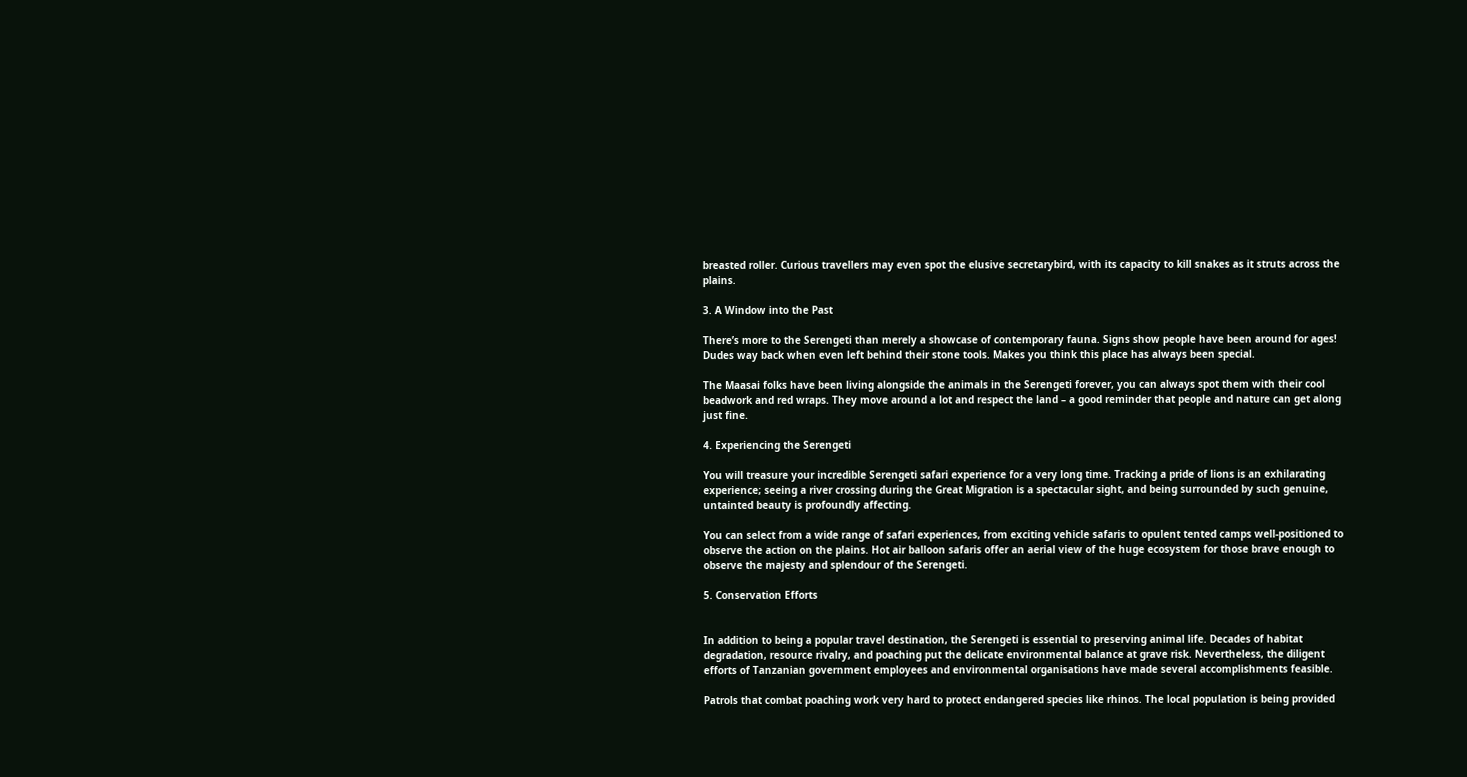breasted roller. Curious travellers may even spot the elusive secretarybird, with its capacity to kill snakes as it struts across the plains.

3. A Window into the Past

There’s more to the Serengeti than merely a showcase of contemporary fauna. Signs show people have been around for ages! Dudes way back when even left behind their stone tools. Makes you think this place has always been special.

The Maasai folks have been living alongside the animals in the Serengeti forever, you can always spot them with their cool beadwork and red wraps. They move around a lot and respect the land – a good reminder that people and nature can get along just fine.

4. Experiencing the Serengeti

You will treasure your incredible Serengeti safari experience for a very long time. Tracking a pride of lions is an exhilarating experience; seeing a river crossing during the Great Migration is a spectacular sight, and being surrounded by such genuine, untainted beauty is profoundly affecting.

You can select from a wide range of safari experiences, from exciting vehicle safaris to opulent tented camps well-positioned to observe the action on the plains. Hot air balloon safaris offer an aerial view of the huge ecosystem for those brave enough to observe the majesty and splendour of the Serengeti.

5. Conservation Efforts


In addition to being a popular travel destination, the Serengeti is essential to preserving animal life. Decades of habitat degradation, resource rivalry, and poaching put the delicate environmental balance at grave risk. Nevertheless, the diligent efforts of Tanzanian government employees and environmental organisations have made several accomplishments feasible.

Patrols that combat poaching work very hard to protect endangered species like rhinos. The local population is being provided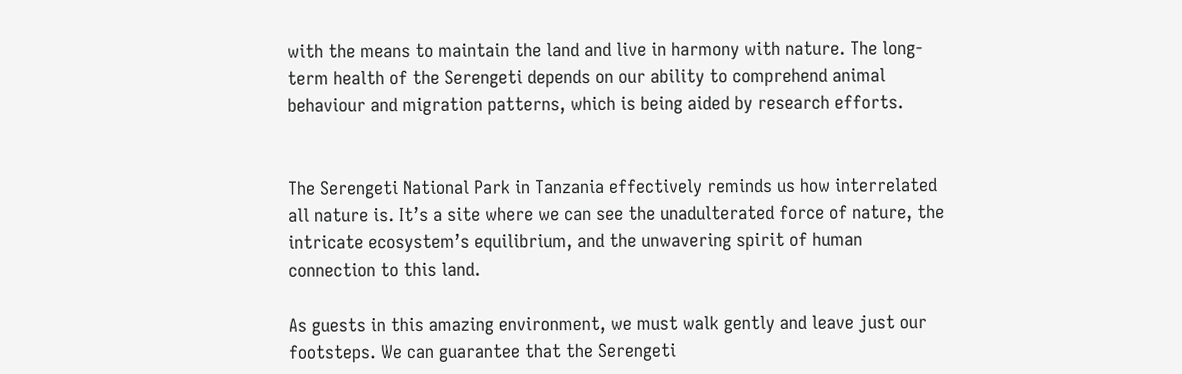with the means to maintain the land and live in harmony with nature. The long-term health of the Serengeti depends on our ability to comprehend animal behaviour and migration patterns, which is being aided by research efforts.


The Serengeti National Park in Tanzania effectively reminds us how interrelated all nature is. It’s a site where we can see the unadulterated force of nature, the intricate ecosystem’s equilibrium, and the unwavering spirit of human connection to this land.

As guests in this amazing environment, we must walk gently and leave just our footsteps. We can guarantee that the Serengeti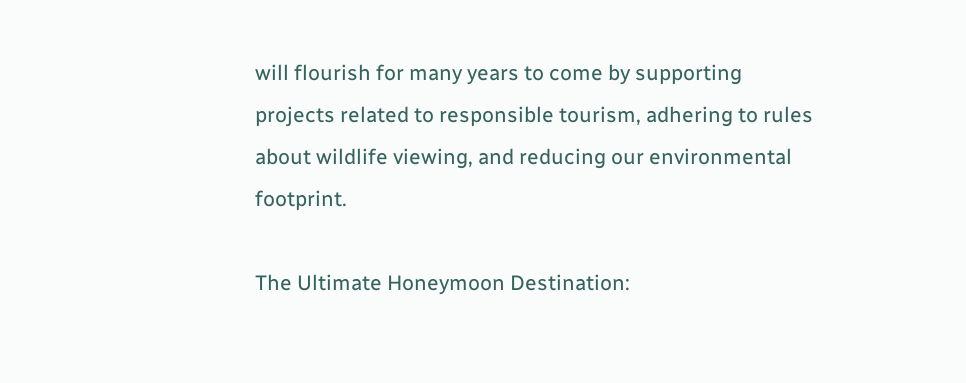will flourish for many years to come by supporting projects related to responsible tourism, adhering to rules about wildlife viewing, and reducing our environmental footprint.

The Ultimate Honeymoon Destination: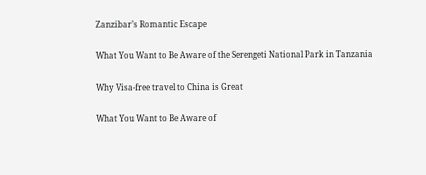Zanzibar’s Romantic Escape

What You Want to Be Aware of the Serengeti National Park in Tanzania

Why Visa-free travel to China is Great

What You Want to Be Aware of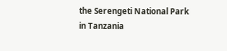the Serengeti National Park in Tanzania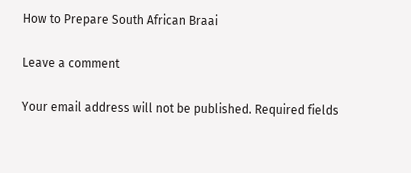How to Prepare South African Braai

Leave a comment

Your email address will not be published. Required fields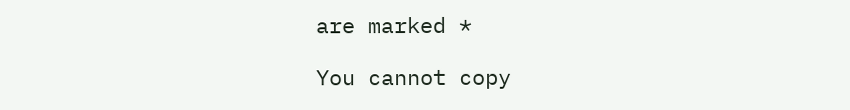are marked *

You cannot copy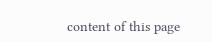content of this page